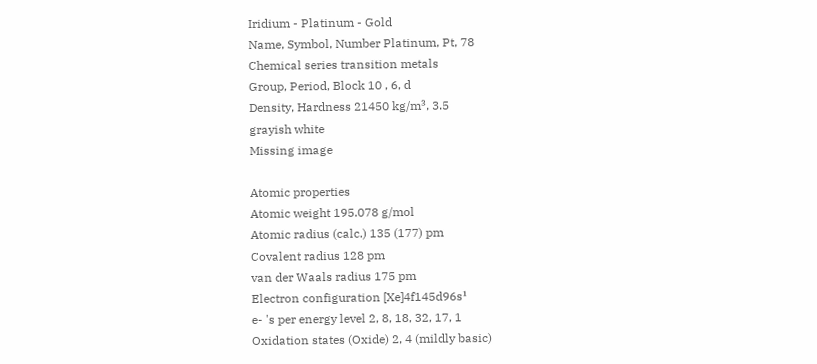Iridium - Platinum - Gold
Name, Symbol, Number Platinum, Pt, 78
Chemical series transition metals
Group, Period, Block 10 , 6, d
Density, Hardness 21450 kg/m³, 3.5
grayish white
Missing image

Atomic properties
Atomic weight 195.078 g/mol
Atomic radius (calc.) 135 (177) pm
Covalent radius 128 pm
van der Waals radius 175 pm
Electron configuration [Xe]4f145d96s¹
e- 's per energy level 2, 8, 18, 32, 17, 1
Oxidation states (Oxide) 2, 4 (mildly basic)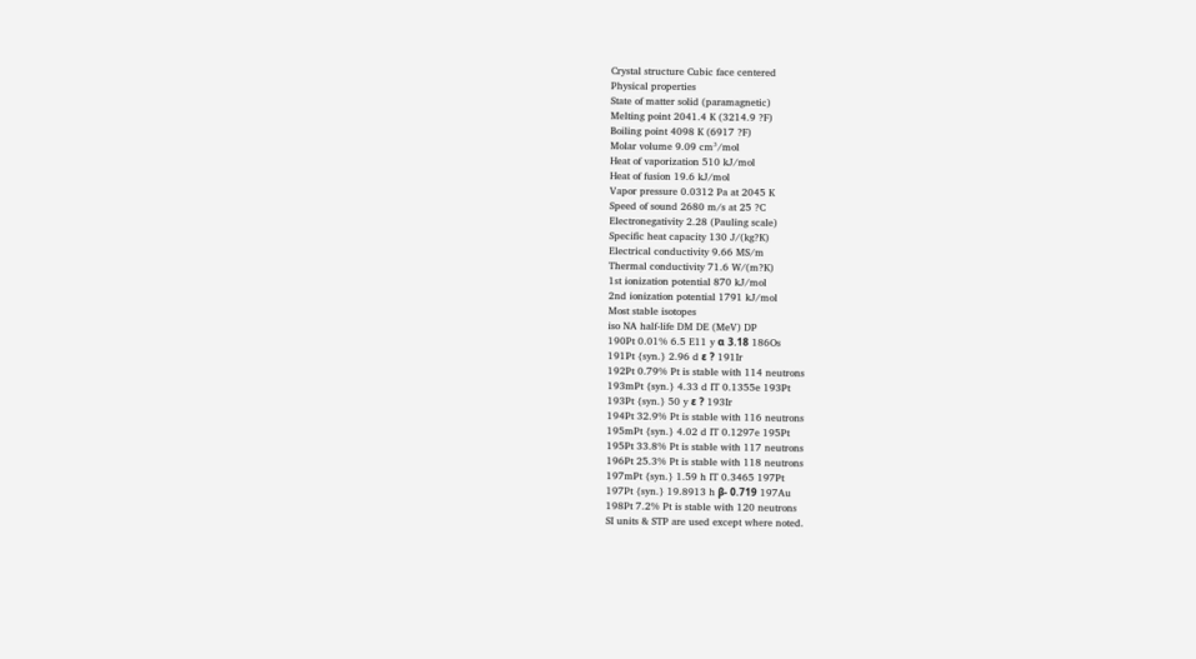Crystal structure Cubic face centered
Physical properties
State of matter solid (paramagnetic)
Melting point 2041.4 K (3214.9 ?F)
Boiling point 4098 K (6917 ?F)
Molar volume 9.09 cm³/mol
Heat of vaporization 510 kJ/mol
Heat of fusion 19.6 kJ/mol
Vapor pressure 0.0312 Pa at 2045 K
Speed of sound 2680 m/s at 25 ?C
Electronegativity 2.28 (Pauling scale)
Specific heat capacity 130 J/(kg?K)
Electrical conductivity 9.66 MS/m
Thermal conductivity 71.6 W/(m?K)
1st ionization potential 870 kJ/mol
2nd ionization potential 1791 kJ/mol
Most stable isotopes
iso NA half-life DM DE (MeV) DP
190Pt 0.01% 6.5 E11 y α 3.18 186Os
191Pt {syn.} 2.96 d ε ? 191Ir
192Pt 0.79% Pt is stable with 114 neutrons
193mPt {syn.} 4.33 d IT 0.1355e 193Pt
193Pt {syn.} 50 y ε ? 193Ir
194Pt 32.9% Pt is stable with 116 neutrons
195mPt {syn.} 4.02 d IT 0.1297e 195Pt
195Pt 33.8% Pt is stable with 117 neutrons
196Pt 25.3% Pt is stable with 118 neutrons
197mPt {syn.} 1.59 h IT 0.3465 197Pt
197Pt {syn.} 19.8913 h β- 0.719 197Au
198Pt 7.2% Pt is stable with 120 neutrons
SI units & STP are used except where noted.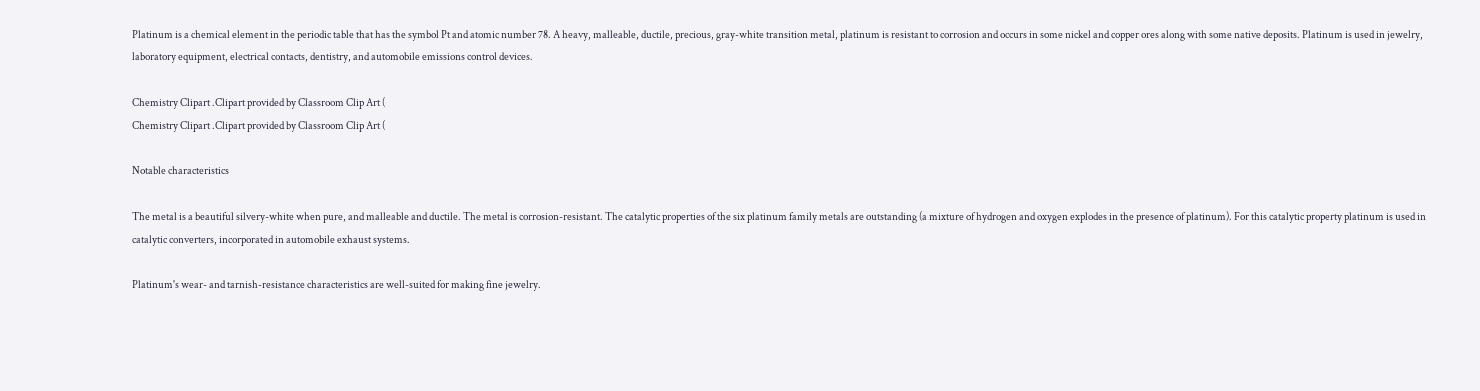Platinum is a chemical element in the periodic table that has the symbol Pt and atomic number 78. A heavy, malleable, ductile, precious, gray-white transition metal, platinum is resistant to corrosion and occurs in some nickel and copper ores along with some native deposits. Platinum is used in jewelry, laboratory equipment, electrical contacts, dentistry, and automobile emissions control devices.

Chemistry Clipart .Clipart provided by Classroom Clip Art (
Chemistry Clipart .Clipart provided by Classroom Clip Art (

Notable characteristics

The metal is a beautiful silvery-white when pure, and malleable and ductile. The metal is corrosion-resistant. The catalytic properties of the six platinum family metals are outstanding (a mixture of hydrogen and oxygen explodes in the presence of platinum). For this catalytic property platinum is used in catalytic converters, incorporated in automobile exhaust systems.

Platinum's wear- and tarnish-resistance characteristics are well-suited for making fine jewelry.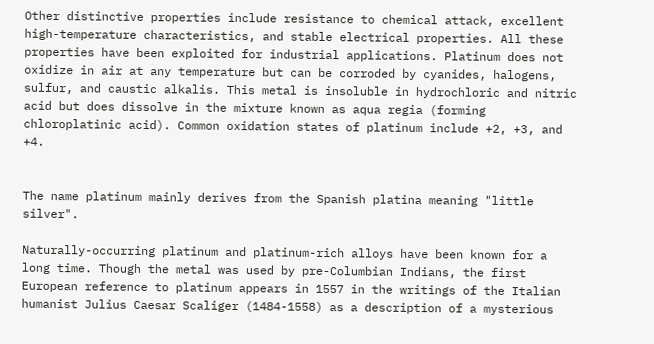Other distinctive properties include resistance to chemical attack, excellent high-temperature characteristics, and stable electrical properties. All these properties have been exploited for industrial applications. Platinum does not oxidize in air at any temperature but can be corroded by cyanides, halogens, sulfur, and caustic alkalis. This metal is insoluble in hydrochloric and nitric acid but does dissolve in the mixture known as aqua regia (forming chloroplatinic acid). Common oxidation states of platinum include +2, +3, and +4.


The name platinum mainly derives from the Spanish platina meaning "little silver".

Naturally-occurring platinum and platinum-rich alloys have been known for a long time. Though the metal was used by pre-Columbian Indians, the first European reference to platinum appears in 1557 in the writings of the Italian humanist Julius Caesar Scaliger (1484-1558) as a description of a mysterious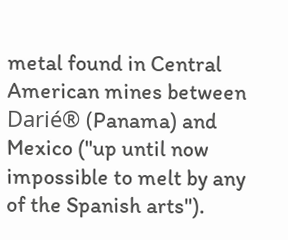metal found in Central American mines between Darié® (Panama) and Mexico ("up until now impossible to melt by any of the Spanish arts").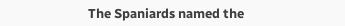The Spaniards named the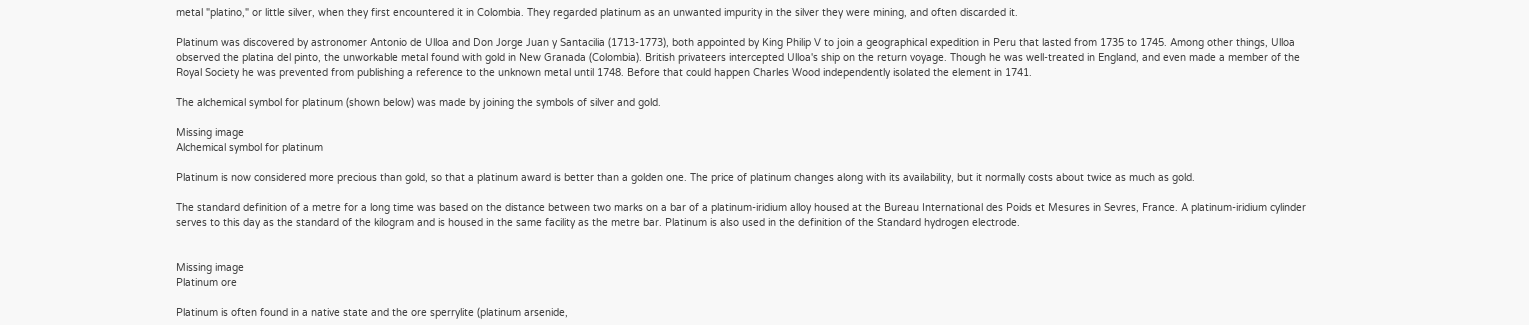metal "platino," or little silver, when they first encountered it in Colombia. They regarded platinum as an unwanted impurity in the silver they were mining, and often discarded it.

Platinum was discovered by astronomer Antonio de Ulloa and Don Jorge Juan y Santacilia (1713-1773), both appointed by King Philip V to join a geographical expedition in Peru that lasted from 1735 to 1745. Among other things, Ulloa observed the platina del pinto, the unworkable metal found with gold in New Granada (Colombia). British privateers intercepted Ulloa's ship on the return voyage. Though he was well-treated in England, and even made a member of the Royal Society he was prevented from publishing a reference to the unknown metal until 1748. Before that could happen Charles Wood independently isolated the element in 1741.

The alchemical symbol for platinum (shown below) was made by joining the symbols of silver and gold.

Missing image
Alchemical symbol for platinum

Platinum is now considered more precious than gold, so that a platinum award is better than a golden one. The price of platinum changes along with its availability, but it normally costs about twice as much as gold.

The standard definition of a metre for a long time was based on the distance between two marks on a bar of a platinum-iridium alloy housed at the Bureau International des Poids et Mesures in Sevres, France. A platinum-iridium cylinder serves to this day as the standard of the kilogram and is housed in the same facility as the metre bar. Platinum is also used in the definition of the Standard hydrogen electrode.


Missing image
Platinum ore

Platinum is often found in a native state and the ore sperrylite (platinum arsenide,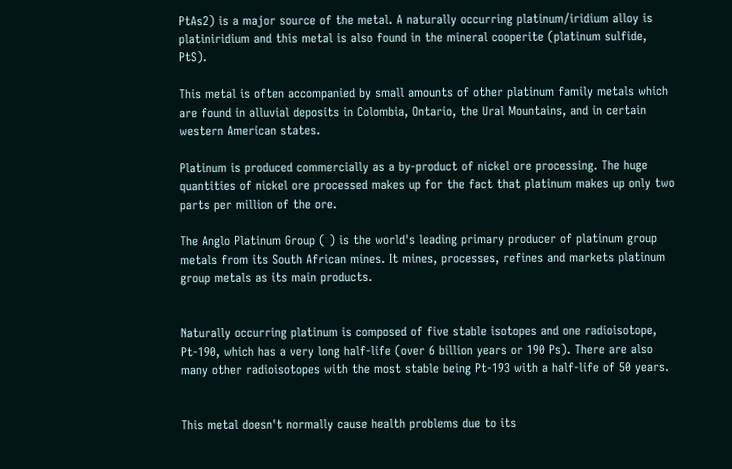PtAs2) is a major source of the metal. A naturally occurring platinum/iridium alloy is platiniridium and this metal is also found in the mineral cooperite (platinum sulfide, PtS).

This metal is often accompanied by small amounts of other platinum family metals which are found in alluvial deposits in Colombia, Ontario, the Ural Mountains, and in certain western American states.

Platinum is produced commercially as a by-product of nickel ore processing. The huge quantities of nickel ore processed makes up for the fact that platinum makes up only two parts per million of the ore.

The Anglo Platinum Group ( ) is the world's leading primary producer of platinum group metals from its South African mines. It mines, processes, refines and markets platinum group metals as its main products.


Naturally occurring platinum is composed of five stable isotopes and one radioisotope, Pt-190, which has a very long half-life (over 6 billion years or 190 Ps). There are also many other radioisotopes with the most stable being Pt-193 with a half-life of 50 years.


This metal doesn't normally cause health problems due to its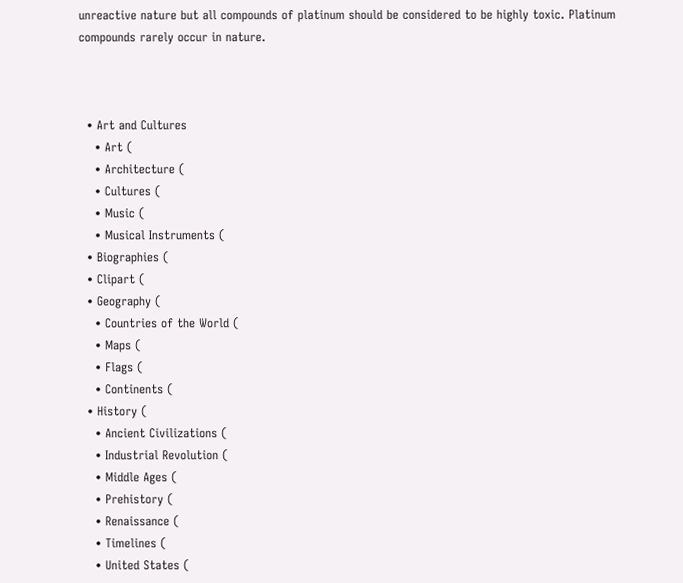unreactive nature but all compounds of platinum should be considered to be highly toxic. Platinum compounds rarely occur in nature.



  • Art and Cultures
    • Art (
    • Architecture (
    • Cultures (
    • Music (
    • Musical Instruments (
  • Biographies (
  • Clipart (
  • Geography (
    • Countries of the World (
    • Maps (
    • Flags (
    • Continents (
  • History (
    • Ancient Civilizations (
    • Industrial Revolution (
    • Middle Ages (
    • Prehistory (
    • Renaissance (
    • Timelines (
    • United States (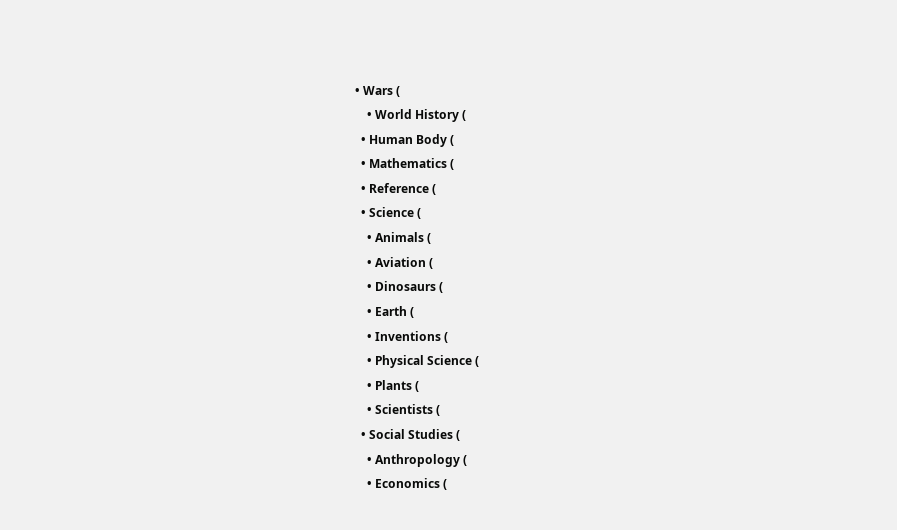• Wars (
    • World History (
  • Human Body (
  • Mathematics (
  • Reference (
  • Science (
    • Animals (
    • Aviation (
    • Dinosaurs (
    • Earth (
    • Inventions (
    • Physical Science (
    • Plants (
    • Scientists (
  • Social Studies (
    • Anthropology (
    • Economics (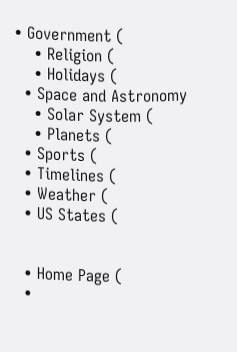• Government (
    • Religion (
    • Holidays (
  • Space and Astronomy
    • Solar System (
    • Planets (
  • Sports (
  • Timelines (
  • Weather (
  • US States (


  • Home Page (
  •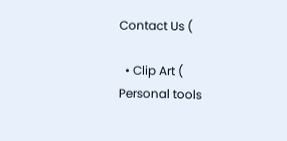Contact Us (

  • Clip Art (
Personal tools